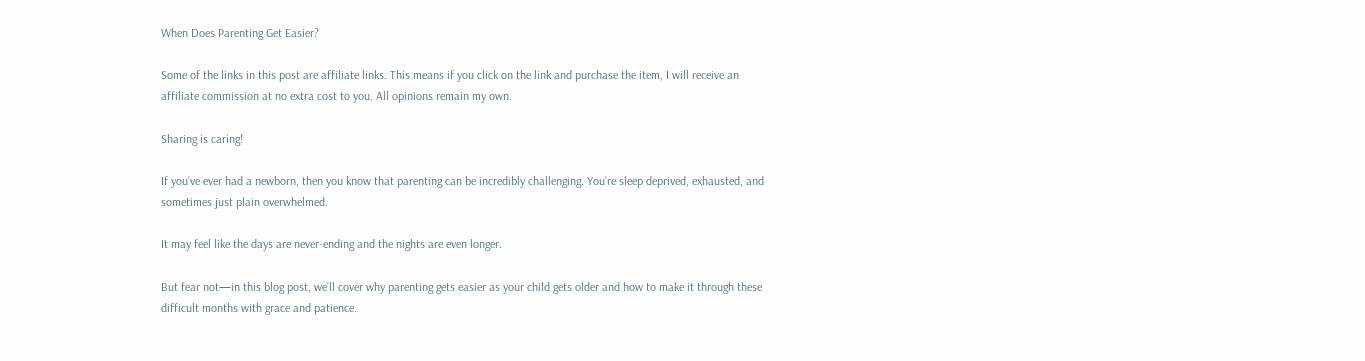When Does Parenting Get Easier?

Some of the links in this post are affiliate links. This means if you click on the link and purchase the item, I will receive an affiliate commission at no extra cost to you. All opinions remain my own.

Sharing is caring!

If you’ve ever had a newborn, then you know that parenting can be incredibly challenging. You’re sleep deprived, exhausted, and sometimes just plain overwhelmed.

It may feel like the days are never-ending and the nights are even longer.

But fear not—in this blog post, we’ll cover why parenting gets easier as your child gets older and how to make it through these difficult months with grace and patience.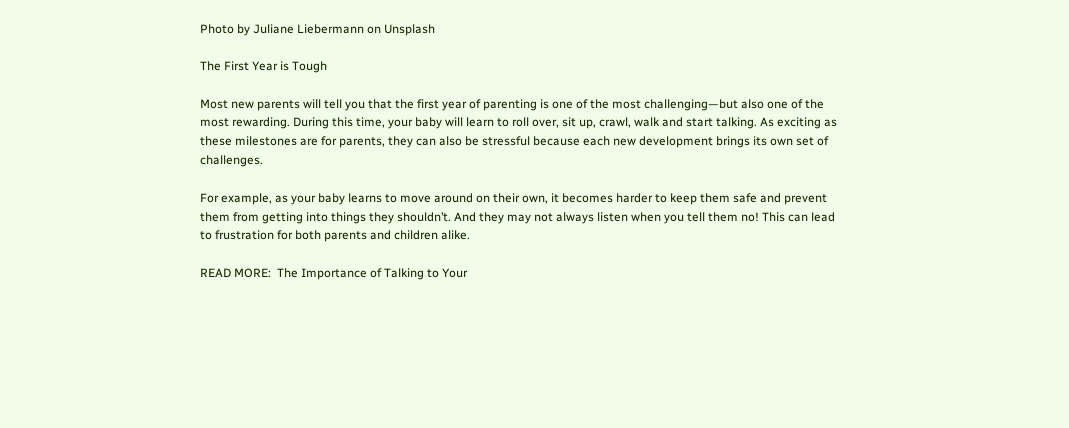Photo by Juliane Liebermann on Unsplash

The First Year is Tough

Most new parents will tell you that the first year of parenting is one of the most challenging—but also one of the most rewarding. During this time, your baby will learn to roll over, sit up, crawl, walk and start talking. As exciting as these milestones are for parents, they can also be stressful because each new development brings its own set of challenges.

For example, as your baby learns to move around on their own, it becomes harder to keep them safe and prevent them from getting into things they shouldn’t. And they may not always listen when you tell them no! This can lead to frustration for both parents and children alike.

READ MORE:  The Importance of Talking to Your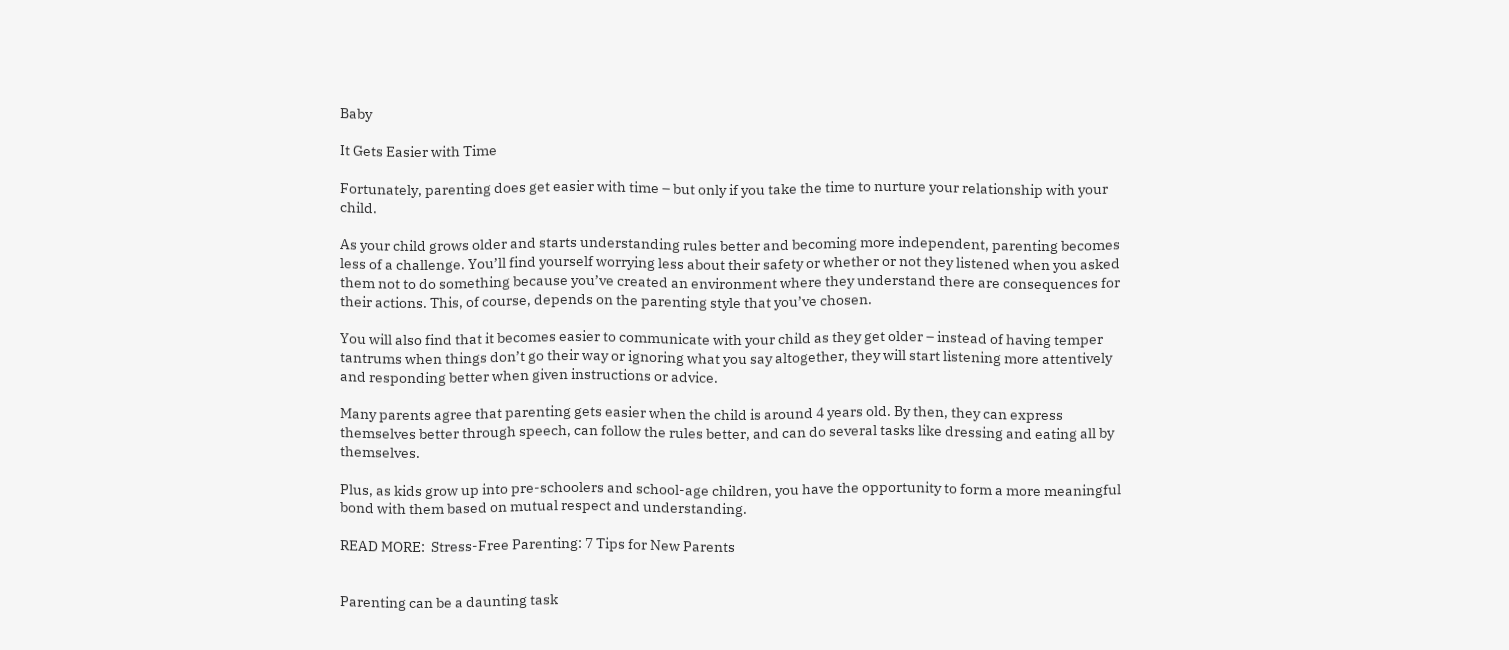Baby

It Gets Easier with Time

Fortunately, parenting does get easier with time – but only if you take the time to nurture your relationship with your child.

As your child grows older and starts understanding rules better and becoming more independent, parenting becomes less of a challenge. You’ll find yourself worrying less about their safety or whether or not they listened when you asked them not to do something because you’ve created an environment where they understand there are consequences for their actions. This, of course, depends on the parenting style that you’ve chosen.

You will also find that it becomes easier to communicate with your child as they get older – instead of having temper tantrums when things don’t go their way or ignoring what you say altogether, they will start listening more attentively and responding better when given instructions or advice.

Many parents agree that parenting gets easier when the child is around 4 years old. By then, they can express themselves better through speech, can follow the rules better, and can do several tasks like dressing and eating all by themselves.

Plus, as kids grow up into pre-schoolers and school-age children, you have the opportunity to form a more meaningful bond with them based on mutual respect and understanding.

READ MORE:  Stress-Free Parenting: 7 Tips for New Parents


Parenting can be a daunting task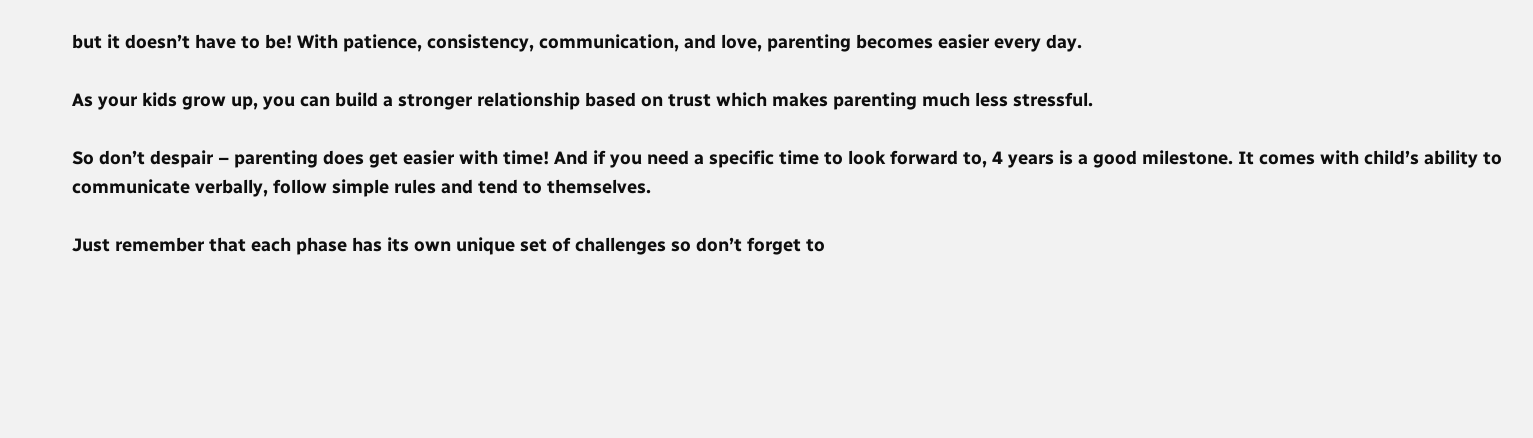but it doesn’t have to be! With patience, consistency, communication, and love, parenting becomes easier every day.

As your kids grow up, you can build a stronger relationship based on trust which makes parenting much less stressful.

So don’t despair – parenting does get easier with time! And if you need a specific time to look forward to, 4 years is a good milestone. It comes with child’s ability to communicate verbally, follow simple rules and tend to themselves.

Just remember that each phase has its own unique set of challenges so don’t forget to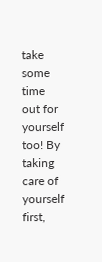take some time out for yourself too! By taking care of yourself first,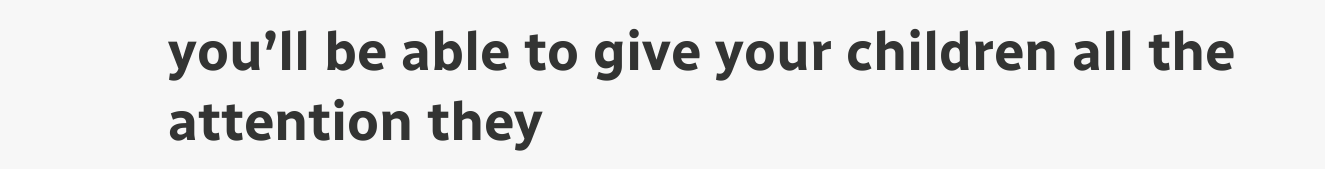you’ll be able to give your children all the attention they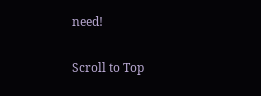need!

Scroll to Top